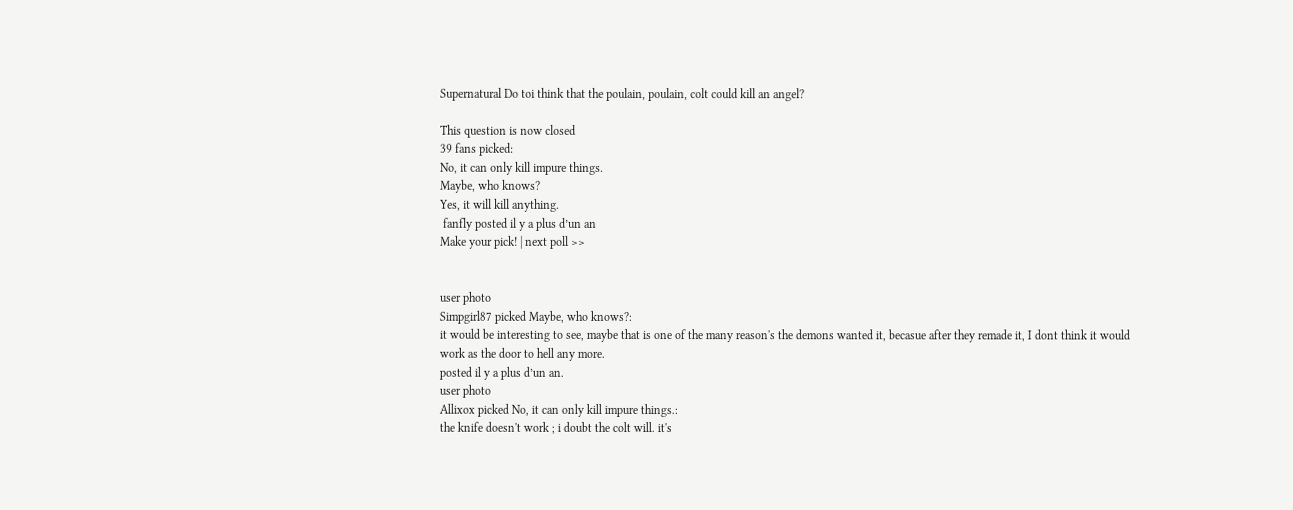Supernatural Do toi think that the poulain, poulain, colt could kill an angel?

This question is now closed
39 fans picked:
No, it can only kill impure things.
Maybe, who knows?
Yes, it will kill anything.
 fanfly posted il y a plus d’un an
Make your pick! | next poll >>


user photo
Simpgirl87 picked Maybe, who knows?:
it would be interesting to see, maybe that is one of the many reason's the demons wanted it, becasue after they remade it, I dont think it would work as the door to hell any more.
posted il y a plus d’un an.
user photo
Allixox picked No, it can only kill impure things.:
the knife doesn't work ; i doubt the colt will. it's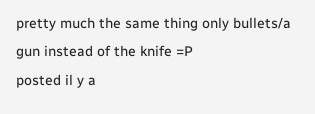pretty much the same thing only bullets/a gun instead of the knife =P
posted il y a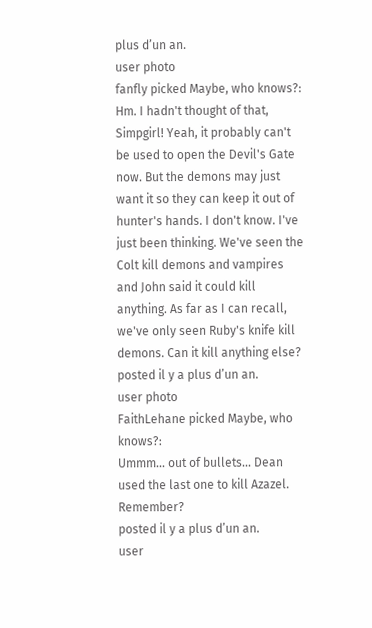plus d’un an.
user photo
fanfly picked Maybe, who knows?:
Hm. I hadn't thought of that, Simpgirl! Yeah, it probably can't be used to open the Devil's Gate now. But the demons may just want it so they can keep it out of hunter's hands. I don't know. I've just been thinking. We've seen the Colt kill demons and vampires and John said it could kill anything. As far as I can recall, we've only seen Ruby's knife kill demons. Can it kill anything else?
posted il y a plus d’un an.
user photo
FaithLehane picked Maybe, who knows?:
Ummm... out of bullets... Dean used the last one to kill Azazel. Remember?
posted il y a plus d’un an.
user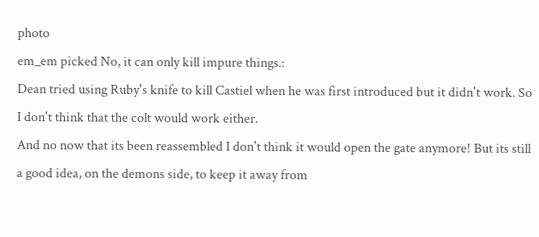photo
em_em picked No, it can only kill impure things.:
Dean tried using Ruby's knife to kill Castiel when he was first introduced but it didn't work. So I don't think that the colt would work either.
And no now that its been reassembled I don't think it would open the gate anymore! But its still a good idea, on the demons side, to keep it away from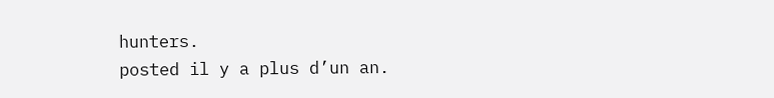hunters.
posted il y a plus d’un an.